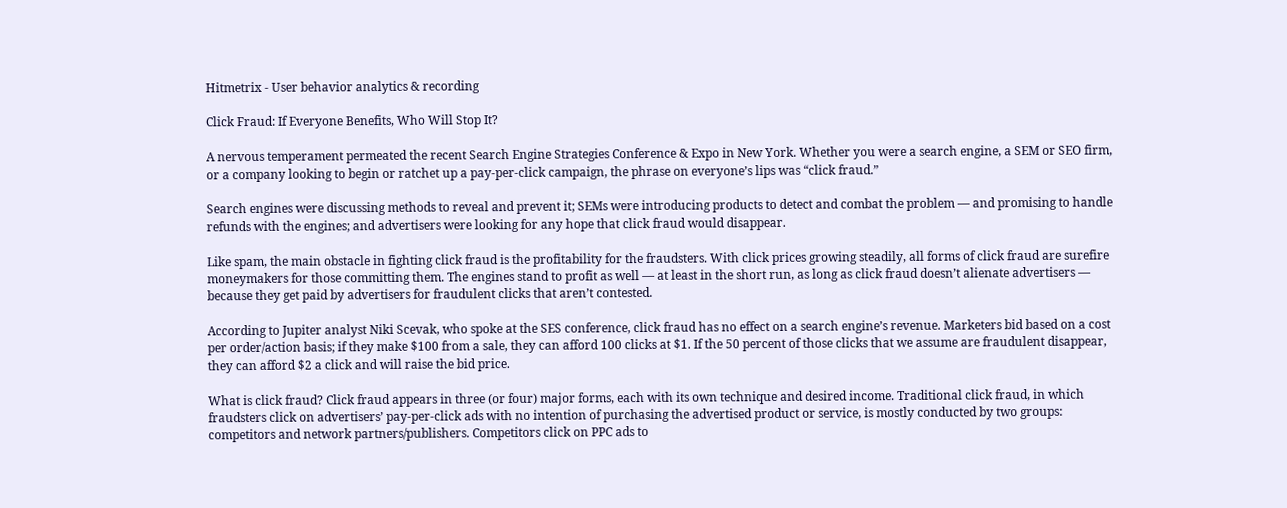Hitmetrix - User behavior analytics & recording

Click Fraud: If Everyone Benefits, Who Will Stop It?

A nervous temperament permeated the recent Search Engine Strategies Conference & Expo in New York. Whether you were a search engine, a SEM or SEO firm, or a company looking to begin or ratchet up a pay-per-click campaign, the phrase on everyone’s lips was “click fraud.”

Search engines were discussing methods to reveal and prevent it; SEMs were introducing products to detect and combat the problem — and promising to handle refunds with the engines; and advertisers were looking for any hope that click fraud would disappear.

Like spam, the main obstacle in fighting click fraud is the profitability for the fraudsters. With click prices growing steadily, all forms of click fraud are surefire moneymakers for those committing them. The engines stand to profit as well — at least in the short run, as long as click fraud doesn’t alienate advertisers — because they get paid by advertisers for fraudulent clicks that aren’t contested.

According to Jupiter analyst Niki Scevak, who spoke at the SES conference, click fraud has no effect on a search engine’s revenue. Marketers bid based on a cost per order/action basis; if they make $100 from a sale, they can afford 100 clicks at $1. If the 50 percent of those clicks that we assume are fraudulent disappear, they can afford $2 a click and will raise the bid price.

What is click fraud? Click fraud appears in three (or four) major forms, each with its own technique and desired income. Traditional click fraud, in which fraudsters click on advertisers’ pay-per-click ads with no intention of purchasing the advertised product or service, is mostly conducted by two groups: competitors and network partners/publishers. Competitors click on PPC ads to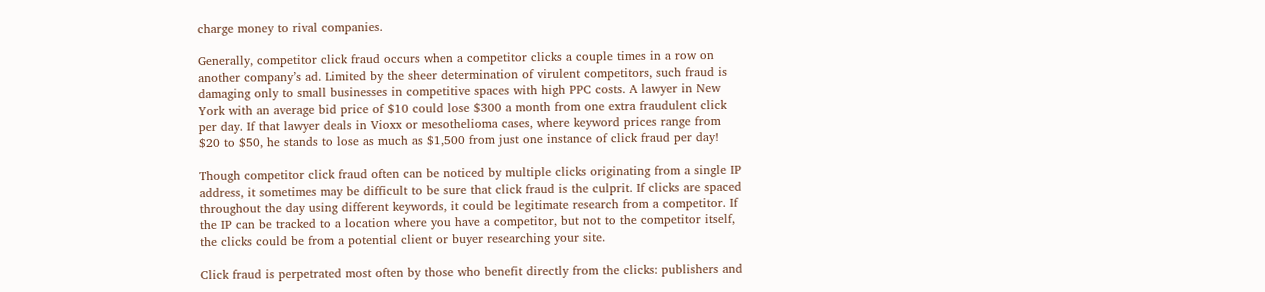charge money to rival companies.

Generally, competitor click fraud occurs when a competitor clicks a couple times in a row on another company’s ad. Limited by the sheer determination of virulent competitors, such fraud is damaging only to small businesses in competitive spaces with high PPC costs. A lawyer in New York with an average bid price of $10 could lose $300 a month from one extra fraudulent click per day. If that lawyer deals in Vioxx or mesothelioma cases, where keyword prices range from $20 to $50, he stands to lose as much as $1,500 from just one instance of click fraud per day!

Though competitor click fraud often can be noticed by multiple clicks originating from a single IP address, it sometimes may be difficult to be sure that click fraud is the culprit. If clicks are spaced throughout the day using different keywords, it could be legitimate research from a competitor. If the IP can be tracked to a location where you have a competitor, but not to the competitor itself, the clicks could be from a potential client or buyer researching your site.

Click fraud is perpetrated most often by those who benefit directly from the clicks: publishers and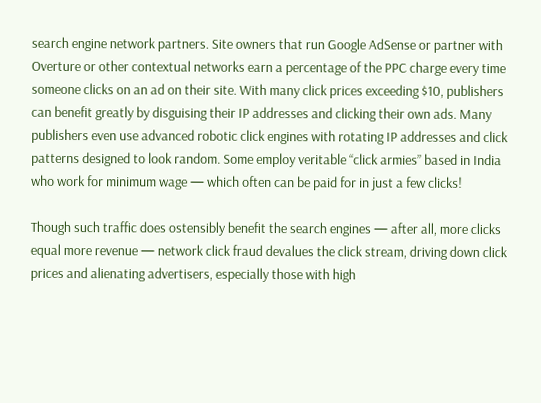search engine network partners. Site owners that run Google AdSense or partner with Overture or other contextual networks earn a percentage of the PPC charge every time someone clicks on an ad on their site. With many click prices exceeding $10, publishers can benefit greatly by disguising their IP addresses and clicking their own ads. Many publishers even use advanced robotic click engines with rotating IP addresses and click patterns designed to look random. Some employ veritable “click armies” based in India who work for minimum wage — which often can be paid for in just a few clicks!

Though such traffic does ostensibly benefit the search engines — after all, more clicks equal more revenue — network click fraud devalues the click stream, driving down click prices and alienating advertisers, especially those with high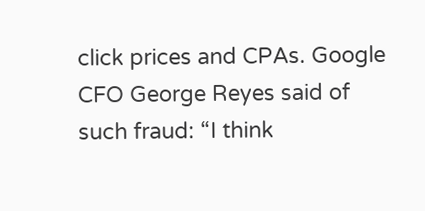click prices and CPAs. Google CFO George Reyes said of such fraud: “I think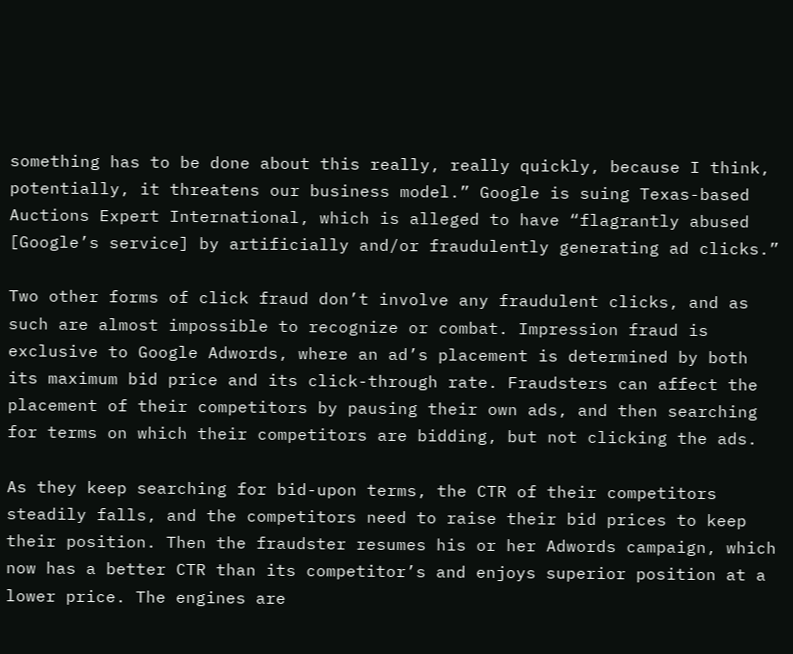something has to be done about this really, really quickly, because I think, potentially, it threatens our business model.” Google is suing Texas-based Auctions Expert International, which is alleged to have “flagrantly abused [Google’s service] by artificially and/or fraudulently generating ad clicks.”

Two other forms of click fraud don’t involve any fraudulent clicks, and as such are almost impossible to recognize or combat. Impression fraud is exclusive to Google Adwords, where an ad’s placement is determined by both its maximum bid price and its click-through rate. Fraudsters can affect the placement of their competitors by pausing their own ads, and then searching for terms on which their competitors are bidding, but not clicking the ads.

As they keep searching for bid-upon terms, the CTR of their competitors steadily falls, and the competitors need to raise their bid prices to keep their position. Then the fraudster resumes his or her Adwords campaign, which now has a better CTR than its competitor’s and enjoys superior position at a lower price. The engines are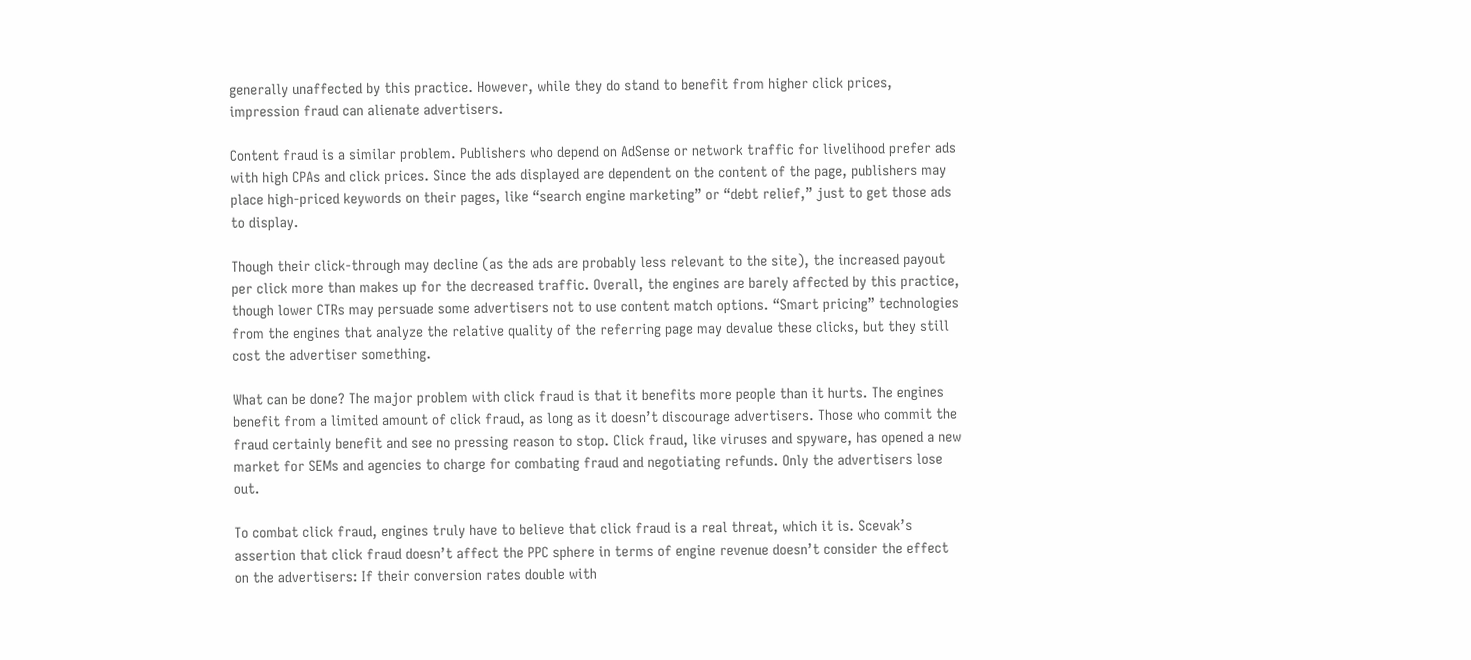generally unaffected by this practice. However, while they do stand to benefit from higher click prices, impression fraud can alienate advertisers.

Content fraud is a similar problem. Publishers who depend on AdSense or network traffic for livelihood prefer ads with high CPAs and click prices. Since the ads displayed are dependent on the content of the page, publishers may place high-priced keywords on their pages, like “search engine marketing” or “debt relief,” just to get those ads to display.

Though their click-through may decline (as the ads are probably less relevant to the site), the increased payout per click more than makes up for the decreased traffic. Overall, the engines are barely affected by this practice, though lower CTRs may persuade some advertisers not to use content match options. “Smart pricing” technologies from the engines that analyze the relative quality of the referring page may devalue these clicks, but they still cost the advertiser something.

What can be done? The major problem with click fraud is that it benefits more people than it hurts. The engines benefit from a limited amount of click fraud, as long as it doesn’t discourage advertisers. Those who commit the fraud certainly benefit and see no pressing reason to stop. Click fraud, like viruses and spyware, has opened a new market for SEMs and agencies to charge for combating fraud and negotiating refunds. Only the advertisers lose out.

To combat click fraud, engines truly have to believe that click fraud is a real threat, which it is. Scevak’s assertion that click fraud doesn’t affect the PPC sphere in terms of engine revenue doesn’t consider the effect on the advertisers: If their conversion rates double with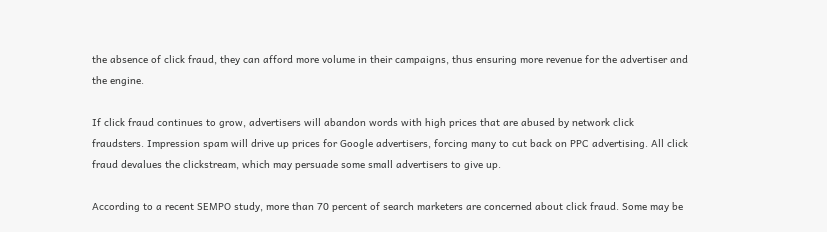the absence of click fraud, they can afford more volume in their campaigns, thus ensuring more revenue for the advertiser and the engine.

If click fraud continues to grow, advertisers will abandon words with high prices that are abused by network click fraudsters. Impression spam will drive up prices for Google advertisers, forcing many to cut back on PPC advertising. All click fraud devalues the clickstream, which may persuade some small advertisers to give up.

According to a recent SEMPO study, more than 70 percent of search marketers are concerned about click fraud. Some may be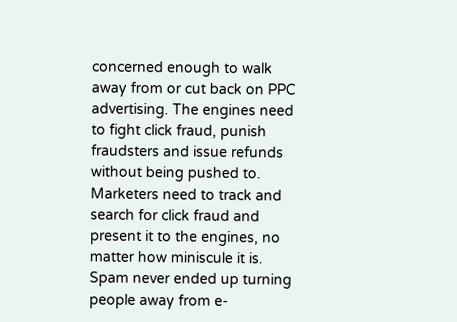concerned enough to walk away from or cut back on PPC advertising. The engines need to fight click fraud, punish fraudsters and issue refunds without being pushed to. Marketers need to track and search for click fraud and present it to the engines, no matter how miniscule it is. Spam never ended up turning people away from e-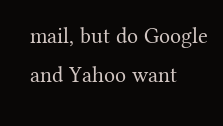mail, but do Google and Yahoo want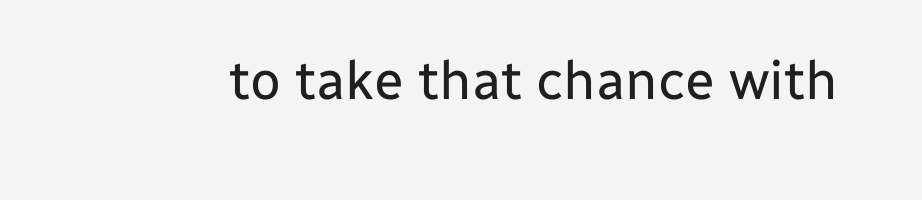to take that chance with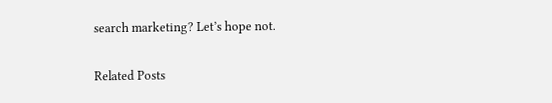search marketing? Let’s hope not.

Related Posts